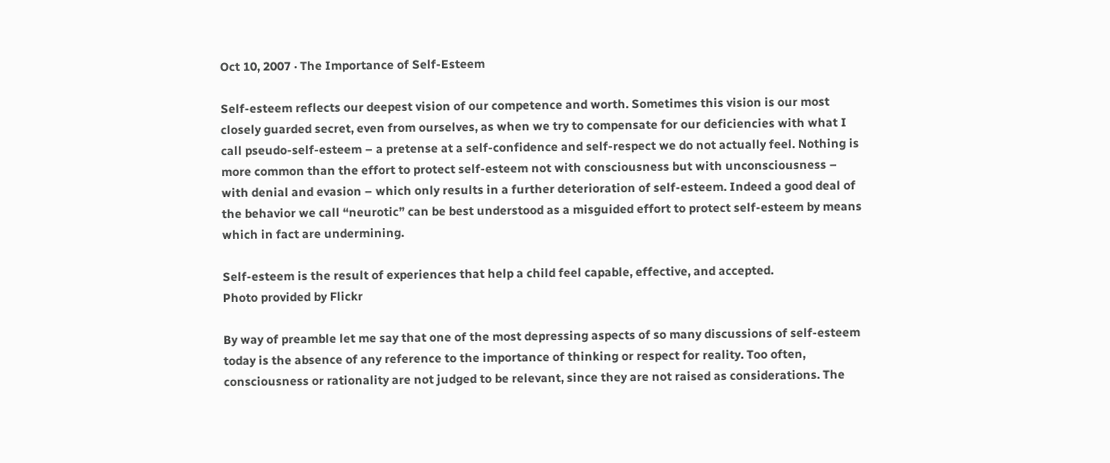Oct 10, 2007 · The Importance of Self-Esteem

Self-esteem reflects our deepest vision of our competence and worth. Sometimes this vision is our most closely guarded secret, even from ourselves, as when we try to compensate for our deficiencies with what I call pseudo-self-esteem – a pretense at a self-confidence and self-respect we do not actually feel. Nothing is more common than the effort to protect self-esteem not with consciousness but with unconsciousness – with denial and evasion – which only results in a further deterioration of self-esteem. Indeed a good deal of the behavior we call “neurotic” can be best understood as a misguided effort to protect self-esteem by means which in fact are undermining.

Self-esteem is the result of experiences that help a child feel capable, effective, and accepted.
Photo provided by Flickr

By way of preamble let me say that one of the most depressing aspects of so many discussions of self-esteem today is the absence of any reference to the importance of thinking or respect for reality. Too often, consciousness or rationality are not judged to be relevant, since they are not raised as considerations. The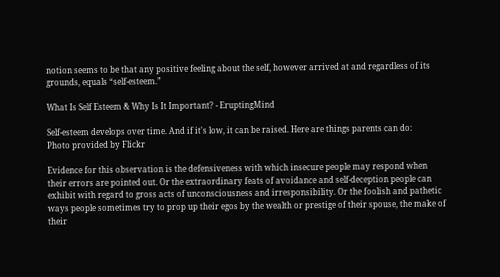notion seems to be that any positive feeling about the self, however arrived at and regardless of its grounds, equals “self-esteem.”

What Is Self Esteem & Why Is It Important? - EruptingMind

Self-esteem develops over time. And if it's low, it can be raised. Here are things parents can do:
Photo provided by Flickr

Evidence for this observation is the defensiveness with which insecure people may respond when their errors are pointed out. Or the extraordinary feats of avoidance and self-deception people can exhibit with regard to gross acts of unconsciousness and irresponsibility. Or the foolish and pathetic ways people sometimes try to prop up their egos by the wealth or prestige of their spouse, the make of their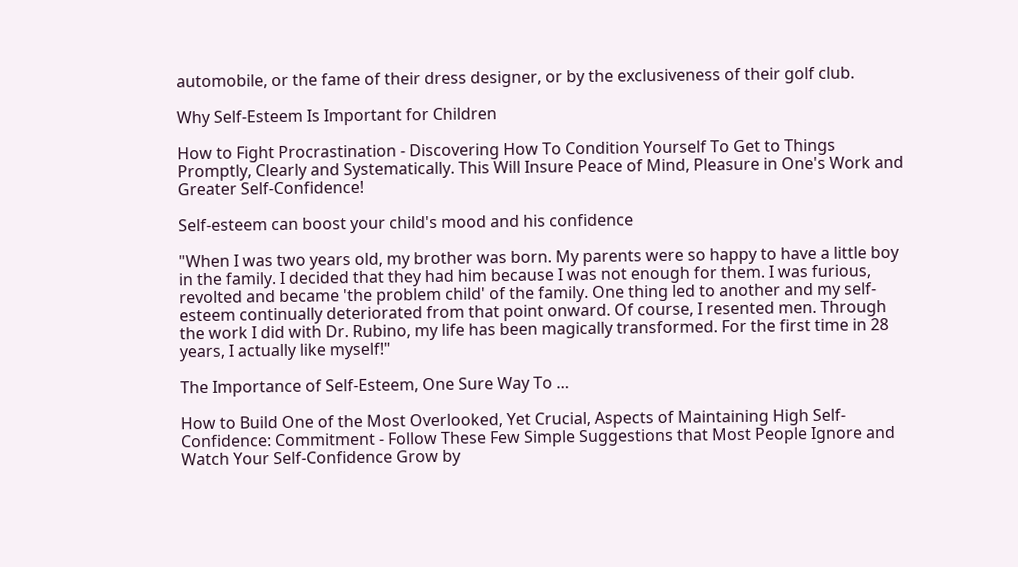automobile, or the fame of their dress designer, or by the exclusiveness of their golf club.

Why Self-Esteem Is Important for Children

How to Fight Procrastination - Discovering How To Condition Yourself To Get to Things Promptly, Clearly and Systematically. This Will Insure Peace of Mind, Pleasure in One's Work and Greater Self-Confidence!

Self-esteem can boost your child's mood and his confidence

"When I was two years old, my brother was born. My parents were so happy to have a little boy in the family. I decided that they had him because I was not enough for them. I was furious, revolted and became 'the problem child' of the family. One thing led to another and my self-esteem continually deteriorated from that point onward. Of course, I resented men. Through the work I did with Dr. Rubino, my life has been magically transformed. For the first time in 28 years, I actually like myself!"

The Importance of Self-Esteem, One Sure Way To …

How to Build One of the Most Overlooked, Yet Crucial, Aspects of Maintaining High Self-Confidence: Commitment - Follow These Few Simple Suggestions that Most People Ignore and Watch Your Self-Confidence Grow by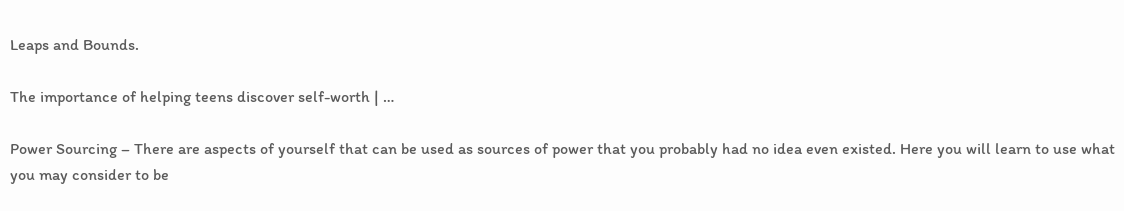Leaps and Bounds.

The importance of helping teens discover self-worth | …

Power Sourcing – There are aspects of yourself that can be used as sources of power that you probably had no idea even existed. Here you will learn to use what you may consider to be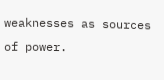weaknesses as sources of power.